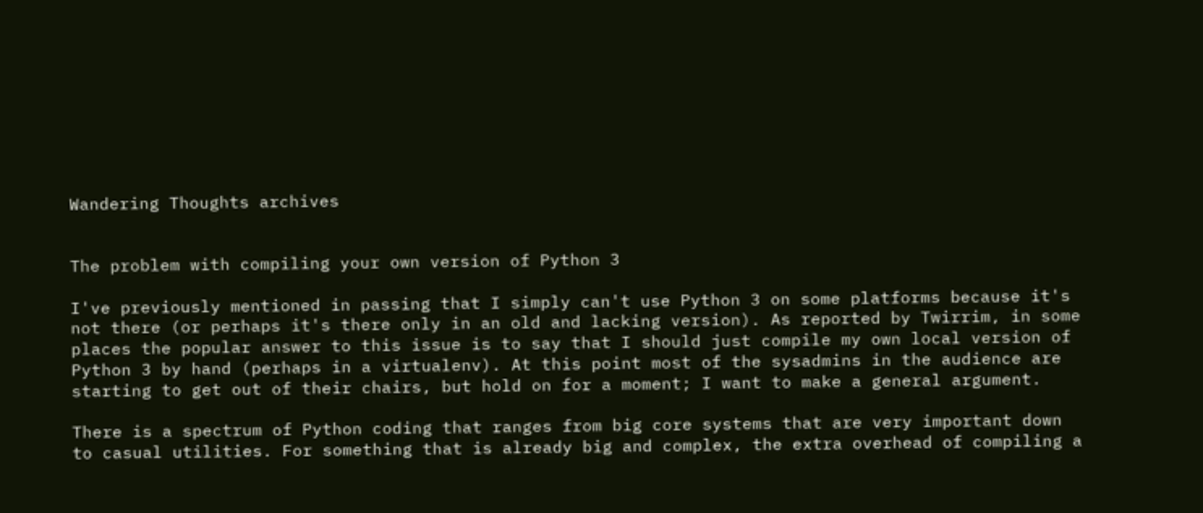Wandering Thoughts archives


The problem with compiling your own version of Python 3

I've previously mentioned in passing that I simply can't use Python 3 on some platforms because it's not there (or perhaps it's there only in an old and lacking version). As reported by Twirrim, in some places the popular answer to this issue is to say that I should just compile my own local version of Python 3 by hand (perhaps in a virtualenv). At this point most of the sysadmins in the audience are starting to get out of their chairs, but hold on for a moment; I want to make a general argument.

There is a spectrum of Python coding that ranges from big core systems that are very important down to casual utilities. For something that is already big and complex, the extra overhead of compiling a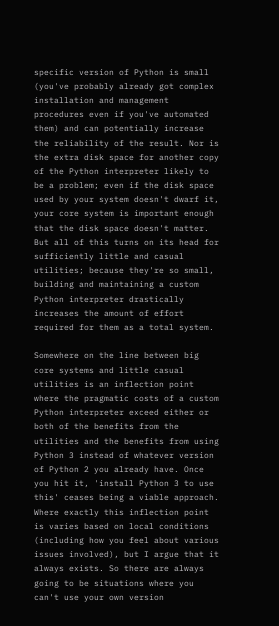specific version of Python is small (you've probably already got complex installation and management procedures even if you've automated them) and can potentially increase the reliability of the result. Nor is the extra disk space for another copy of the Python interpreter likely to be a problem; even if the disk space used by your system doesn't dwarf it, your core system is important enough that the disk space doesn't matter. But all of this turns on its head for sufficiently little and casual utilities; because they're so small, building and maintaining a custom Python interpreter drastically increases the amount of effort required for them as a total system.

Somewhere on the line between big core systems and little casual utilities is an inflection point where the pragmatic costs of a custom Python interpreter exceed either or both of the benefits from the utilities and the benefits from using Python 3 instead of whatever version of Python 2 you already have. Once you hit it, 'install Python 3 to use this' ceases being a viable approach. Where exactly this inflection point is varies based on local conditions (including how you feel about various issues involved), but I argue that it always exists. So there are always going to be situations where you can't use your own version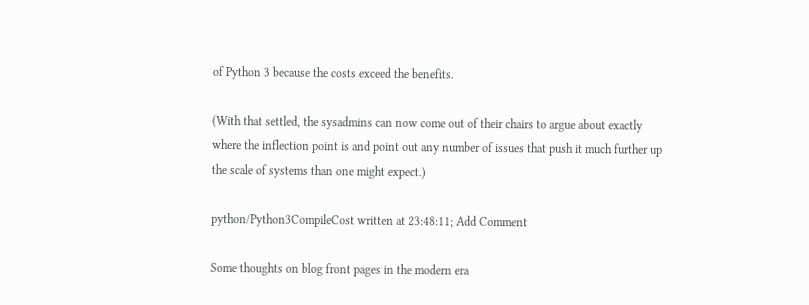of Python 3 because the costs exceed the benefits.

(With that settled, the sysadmins can now come out of their chairs to argue about exactly where the inflection point is and point out any number of issues that push it much further up the scale of systems than one might expect.)

python/Python3CompileCost written at 23:48:11; Add Comment

Some thoughts on blog front pages in the modern era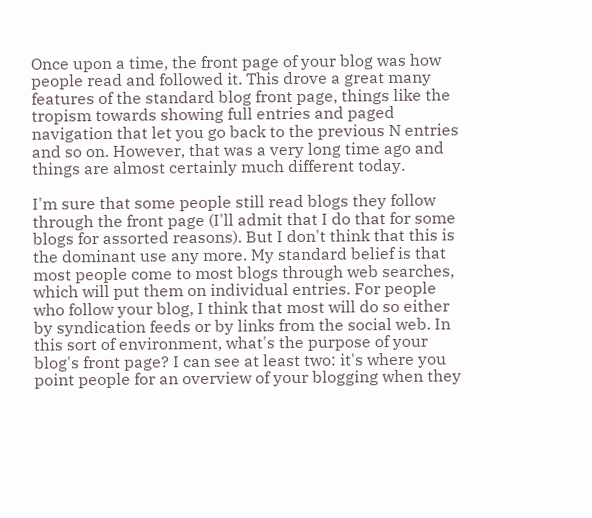Once upon a time, the front page of your blog was how people read and followed it. This drove a great many features of the standard blog front page, things like the tropism towards showing full entries and paged navigation that let you go back to the previous N entries and so on. However, that was a very long time ago and things are almost certainly much different today.

I'm sure that some people still read blogs they follow through the front page (I'll admit that I do that for some blogs for assorted reasons). But I don't think that this is the dominant use any more. My standard belief is that most people come to most blogs through web searches, which will put them on individual entries. For people who follow your blog, I think that most will do so either by syndication feeds or by links from the social web. In this sort of environment, what's the purpose of your blog's front page? I can see at least two: it's where you point people for an overview of your blogging when they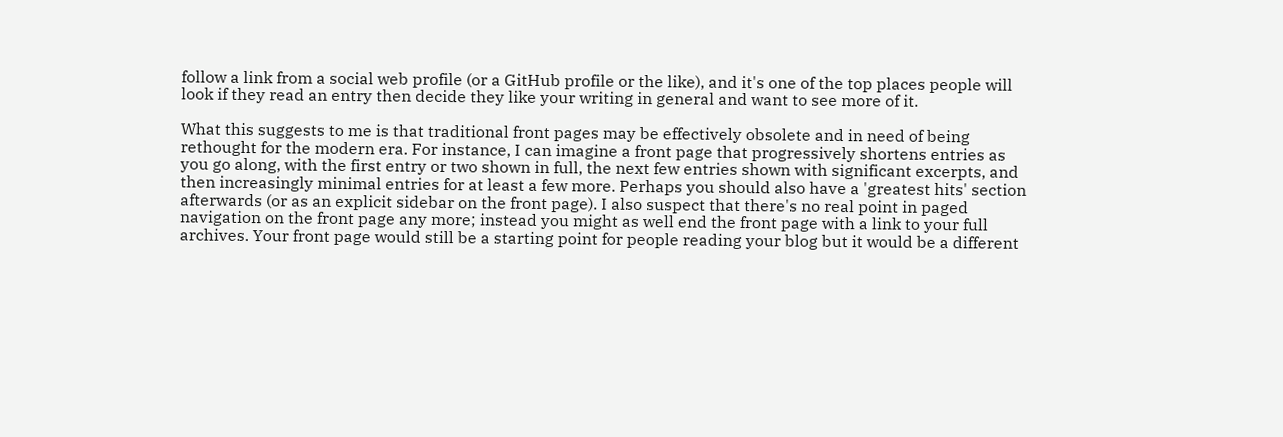follow a link from a social web profile (or a GitHub profile or the like), and it's one of the top places people will look if they read an entry then decide they like your writing in general and want to see more of it.

What this suggests to me is that traditional front pages may be effectively obsolete and in need of being rethought for the modern era. For instance, I can imagine a front page that progressively shortens entries as you go along, with the first entry or two shown in full, the next few entries shown with significant excerpts, and then increasingly minimal entries for at least a few more. Perhaps you should also have a 'greatest hits' section afterwards (or as an explicit sidebar on the front page). I also suspect that there's no real point in paged navigation on the front page any more; instead you might as well end the front page with a link to your full archives. Your front page would still be a starting point for people reading your blog but it would be a different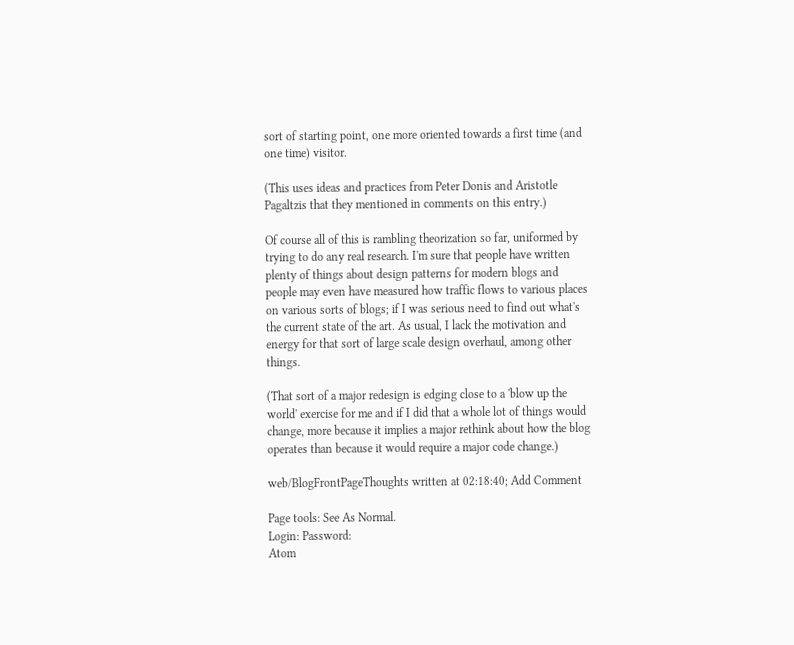sort of starting point, one more oriented towards a first time (and one time) visitor.

(This uses ideas and practices from Peter Donis and Aristotle Pagaltzis that they mentioned in comments on this entry.)

Of course all of this is rambling theorization so far, uniformed by trying to do any real research. I'm sure that people have written plenty of things about design patterns for modern blogs and people may even have measured how traffic flows to various places on various sorts of blogs; if I was serious need to find out what's the current state of the art. As usual, I lack the motivation and energy for that sort of large scale design overhaul, among other things.

(That sort of a major redesign is edging close to a 'blow up the world' exercise for me and if I did that a whole lot of things would change, more because it implies a major rethink about how the blog operates than because it would require a major code change.)

web/BlogFrontPageThoughts written at 02:18:40; Add Comment

Page tools: See As Normal.
Login: Password:
Atom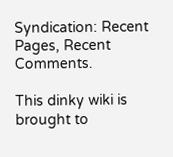Syndication: Recent Pages, Recent Comments.

This dinky wiki is brought to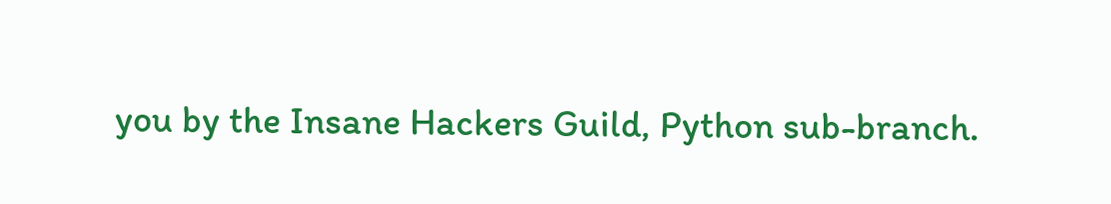you by the Insane Hackers Guild, Python sub-branch.